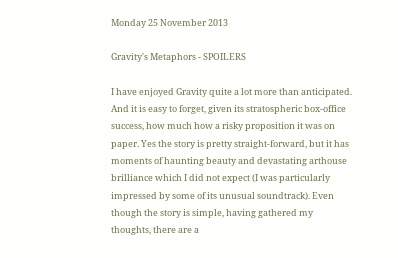Monday 25 November 2013

Gravity's Metaphors - SPOILERS

I have enjoyed Gravity quite a lot more than anticipated. And it is easy to forget, given its stratospheric box-office success, how much how a risky proposition it was on paper. Yes the story is pretty straight-forward, but it has moments of haunting beauty and devastating arthouse brilliance which I did not expect (I was particularly impressed by some of its unusual soundtrack). Even though the story is simple, having gathered my thoughts, there are a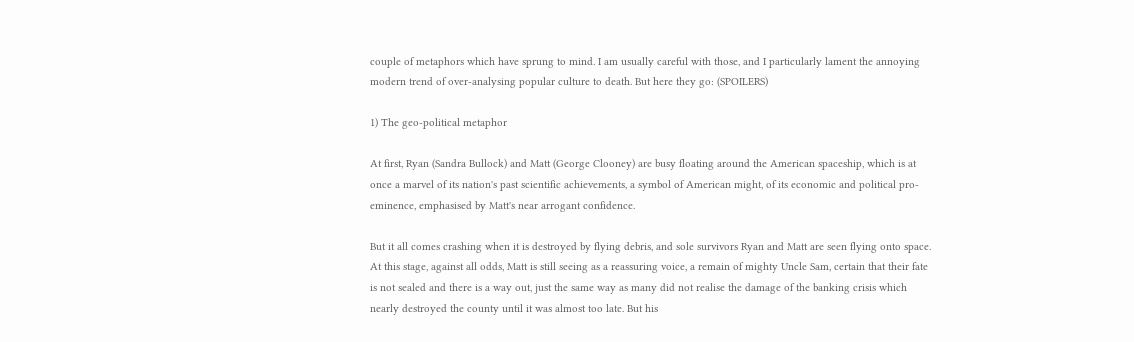couple of metaphors which have sprung to mind. I am usually careful with those, and I particularly lament the annoying modern trend of over-analysing popular culture to death. But here they go: (SPOILERS)

1) The geo-political metaphor

At first, Ryan (Sandra Bullock) and Matt (George Clooney) are busy floating around the American spaceship, which is at once a marvel of its nation's past scientific achievements, a symbol of American might, of its economic and political pro-eminence, emphasised by Matt's near arrogant confidence.

But it all comes crashing when it is destroyed by flying debris, and sole survivors Ryan and Matt are seen flying onto space. At this stage, against all odds, Matt is still seeing as a reassuring voice, a remain of mighty Uncle Sam, certain that their fate is not sealed and there is a way out, just the same way as many did not realise the damage of the banking crisis which nearly destroyed the county until it was almost too late. But his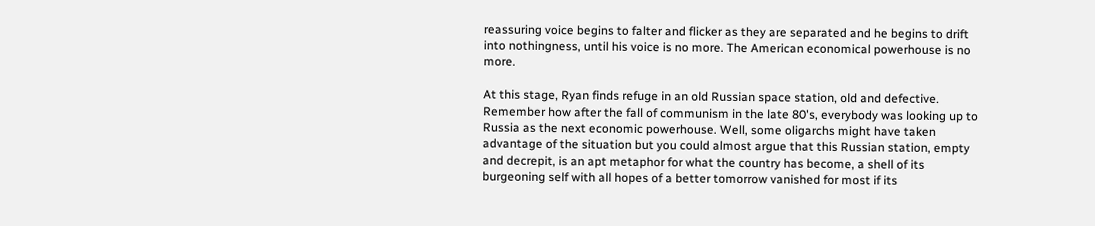reassuring voice begins to falter and flicker as they are separated and he begins to drift into nothingness, until his voice is no more. The American economical powerhouse is no more.

At this stage, Ryan finds refuge in an old Russian space station, old and defective. Remember how after the fall of communism in the late 80's, everybody was looking up to Russia as the next economic powerhouse. Well, some oligarchs might have taken advantage of the situation but you could almost argue that this Russian station, empty and decrepit, is an apt metaphor for what the country has become, a shell of its burgeoning self with all hopes of a better tomorrow vanished for most if its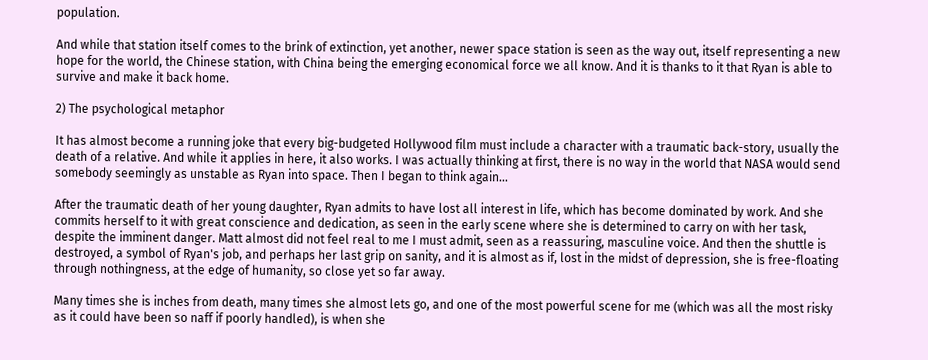population.

And while that station itself comes to the brink of extinction, yet another, newer space station is seen as the way out, itself representing a new hope for the world, the Chinese station, with China being the emerging economical force we all know. And it is thanks to it that Ryan is able to survive and make it back home.

2) The psychological metaphor

It has almost become a running joke that every big-budgeted Hollywood film must include a character with a traumatic back-story, usually the death of a relative. And while it applies in here, it also works. I was actually thinking at first, there is no way in the world that NASA would send somebody seemingly as unstable as Ryan into space. Then I began to think again...

After the traumatic death of her young daughter, Ryan admits to have lost all interest in life, which has become dominated by work. And she commits herself to it with great conscience and dedication, as seen in the early scene where she is determined to carry on with her task, despite the imminent danger. Matt almost did not feel real to me I must admit, seen as a reassuring, masculine voice. And then the shuttle is destroyed, a symbol of Ryan's job, and perhaps her last grip on sanity, and it is almost as if, lost in the midst of depression, she is free-floating through nothingness, at the edge of humanity, so close yet so far away.

Many times she is inches from death, many times she almost lets go, and one of the most powerful scene for me (which was all the most risky as it could have been so naff if poorly handled), is when she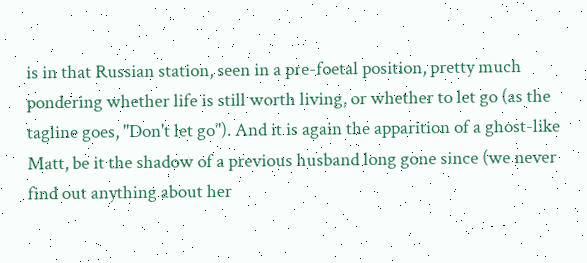is in that Russian station, seen in a pre-foetal position, pretty much pondering whether life is still worth living, or whether to let go (as the tagline goes, "Don't let go"). And it is again the apparition of a ghost-like Matt, be it the shadow of a previous husband long gone since (we never find out anything about her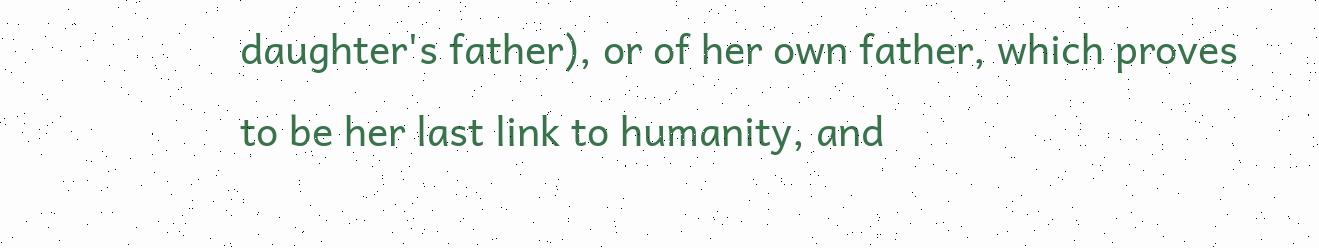daughter's father), or of her own father, which proves to be her last link to humanity, and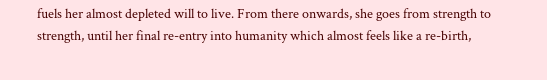fuels her almost depleted will to live. From there onwards, she goes from strength to strength, until her final re-entry into humanity which almost feels like a re-birth,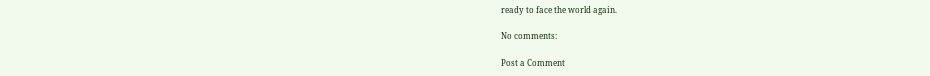ready to face the world again.

No comments:

Post a Comment